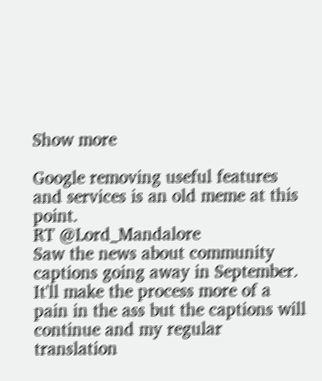Show more

Google removing useful features and services is an old meme at this point.
RT @Lord_Mandalore
Saw the news about community captions going away in September. It'll make the process more of a pain in the ass but the captions will continue and my regular translation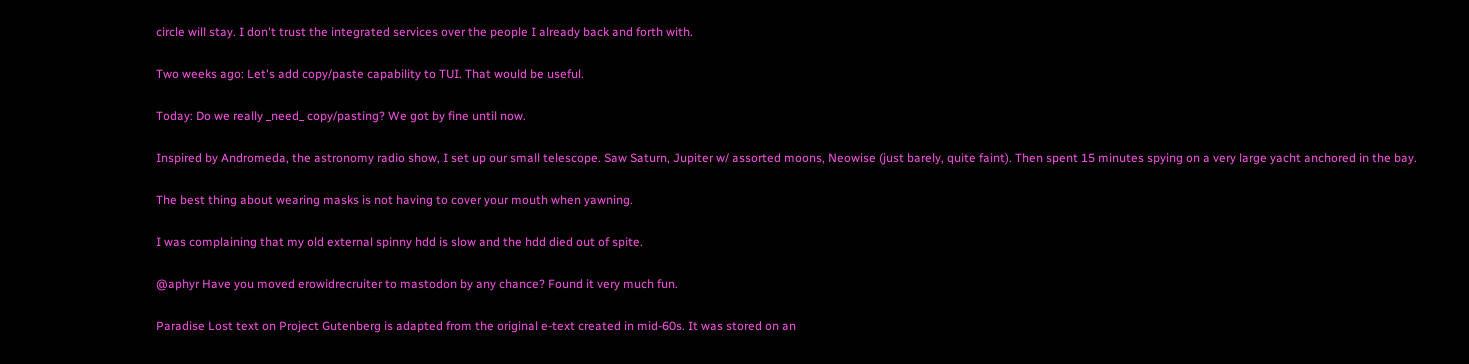circle will stay. I don't trust the integrated services over the people I already back and forth with.

Two weeks ago: Let's add copy/paste capability to TUI. That would be useful.

Today: Do we really _need_ copy/pasting? We got by fine until now.

Inspired by Andromeda, the astronomy radio show, I set up our small telescope. Saw Saturn, Jupiter w/ assorted moons, Neowise (just barely, quite faint). Then spent 15 minutes spying on a very large yacht anchored in the bay.

The best thing about wearing masks is not having to cover your mouth when yawning.

I was complaining that my old external spinny hdd is slow and the hdd died out of spite.

@aphyr Have you moved erowidrecruiter to mastodon by any chance? Found it very much fun.

Paradise Lost text on Project Gutenberg is adapted from the original e-text created in mid-60s. It was stored on an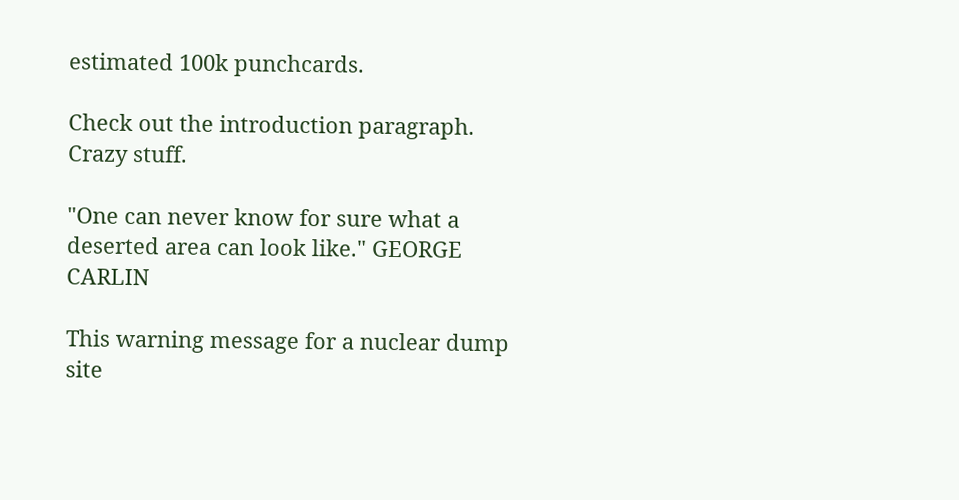estimated 100k punchcards.

Check out the introduction paragraph. Crazy stuff.

"One can never know for sure what a deserted area can look like." GEORGE CARLIN

This warning message for a nuclear dump site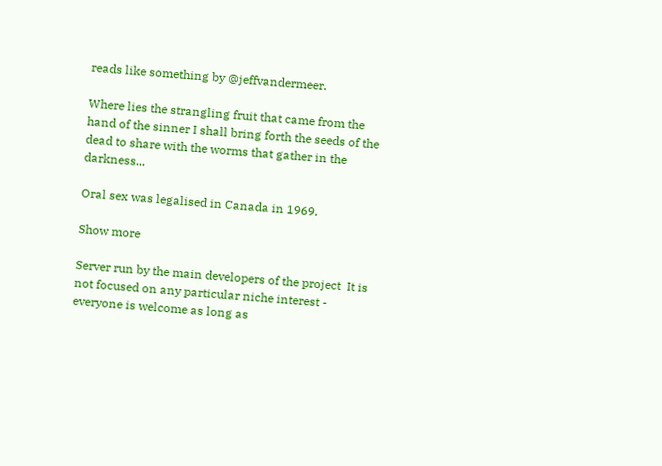reads like something by @jeffvandermeer.

Where lies the strangling fruit that came from the hand of the sinner I shall bring forth the seeds of the dead to share with the worms that gather in the darkness...

Oral sex was legalised in Canada in 1969.

Show more

Server run by the main developers of the project  It is not focused on any particular niche interest - everyone is welcome as long as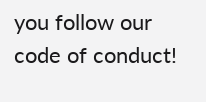you follow our code of conduct!